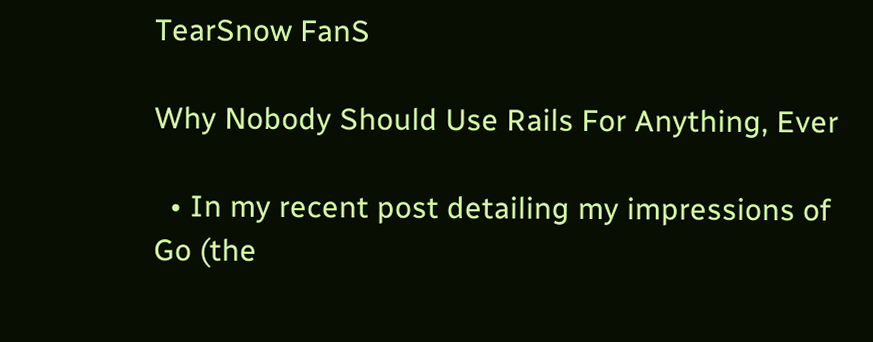TearSnow FanS

Why Nobody Should Use Rails For Anything, Ever

  • In my recent post detailing my impressions of Go (the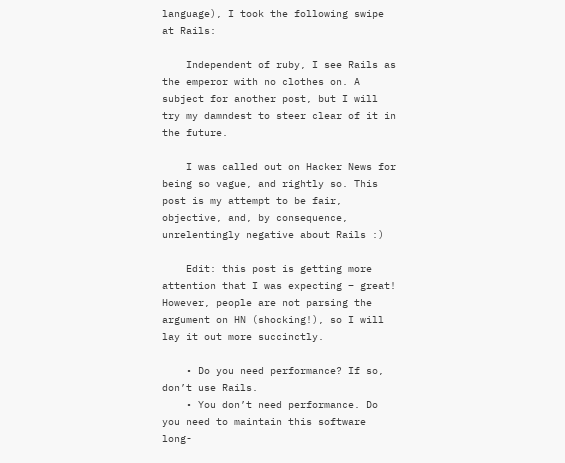language), I took the following swipe at Rails:

    Independent of ruby, I see Rails as the emperor with no clothes on. A subject for another post, but I will try my damndest to steer clear of it in the future.

    I was called out on Hacker News for being so vague, and rightly so. This post is my attempt to be fair, objective, and, by consequence, unrelentingly negative about Rails :)

    Edit: this post is getting more attention that I was expecting – great! However, people are not parsing the argument on HN (shocking!), so I will lay it out more succinctly.

    • Do you need performance? If so, don’t use Rails.
    • You don’t need performance. Do you need to maintain this software long-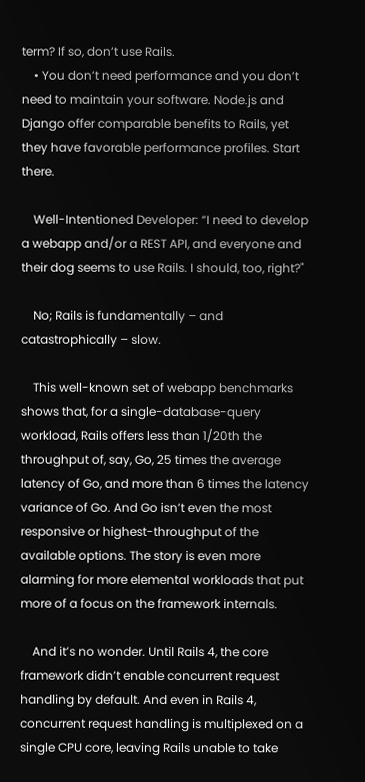term? If so, don’t use Rails.
    • You don’t need performance and you don’t need to maintain your software. Node.js and Django offer comparable benefits to Rails, yet they have favorable performance profiles. Start there.

    Well-Intentioned Developer: “I need to develop a webapp and/or a REST API, and everyone and their dog seems to use Rails. I should, too, right?"

    No; Rails is fundamentally – and catastrophically – slow.

    This well-known set of webapp benchmarks shows that, for a single-database-query workload, Rails offers less than 1/20th the throughput of, say, Go, 25 times the average latency of Go, and more than 6 times the latency variance of Go. And Go isn’t even the most responsive or highest-throughput of the available options. The story is even more alarming for more elemental workloads that put more of a focus on the framework internals.

    And it’s no wonder. Until Rails 4, the core framework didn’t enable concurrent request handling by default. And even in Rails 4, concurrent request handling is multiplexed on a single CPU core, leaving Rails unable to take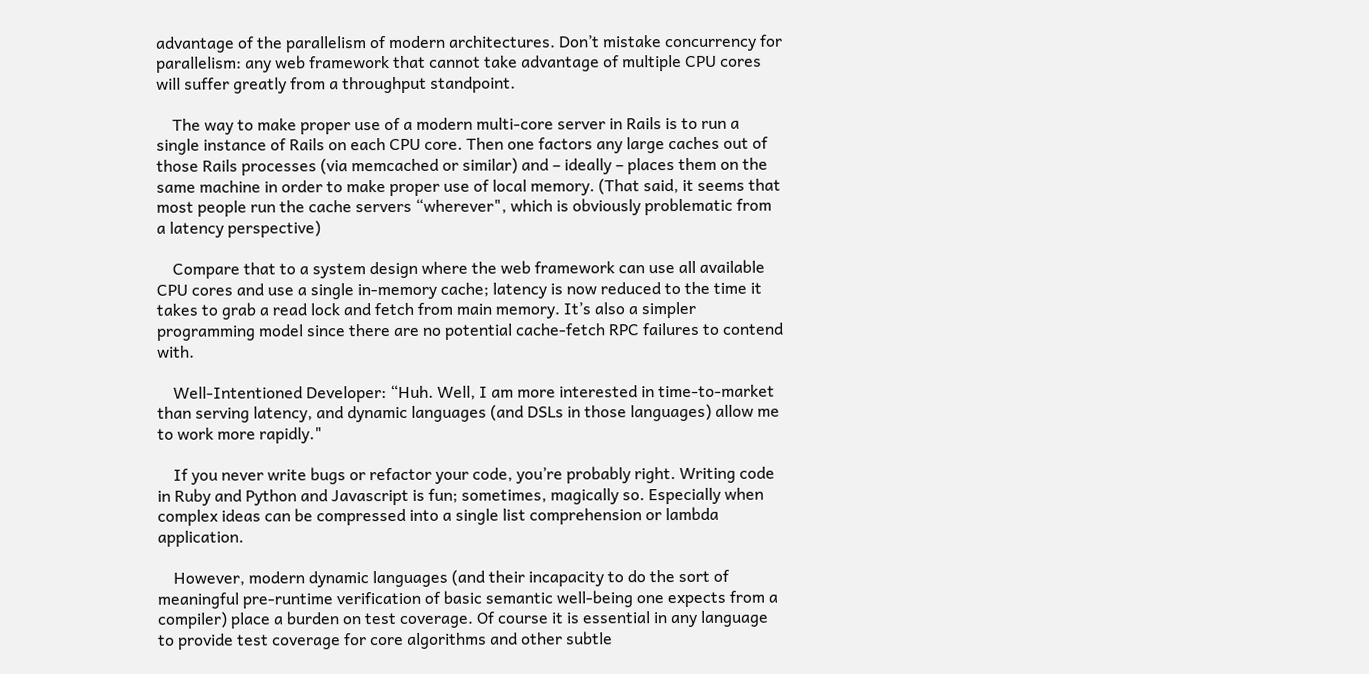advantage of the parallelism of modern architectures. Don’t mistake concurrency for parallelism: any web framework that cannot take advantage of multiple CPU cores will suffer greatly from a throughput standpoint.

    The way to make proper use of a modern multi-core server in Rails is to run a single instance of Rails on each CPU core. Then one factors any large caches out of those Rails processes (via memcached or similar) and – ideally – places them on the same machine in order to make proper use of local memory. (That said, it seems that most people run the cache servers “wherever", which is obviously problematic from a latency perspective)

    Compare that to a system design where the web framework can use all available CPU cores and use a single in-memory cache; latency is now reduced to the time it takes to grab a read lock and fetch from main memory. It’s also a simpler programming model since there are no potential cache-fetch RPC failures to contend with.

    Well-Intentioned Developer: “Huh. Well, I am more interested in time-to-market than serving latency, and dynamic languages (and DSLs in those languages) allow me to work more rapidly."

    If you never write bugs or refactor your code, you’re probably right. Writing code in Ruby and Python and Javascript is fun; sometimes, magically so. Especially when complex ideas can be compressed into a single list comprehension or lambda application.

    However, modern dynamic languages (and their incapacity to do the sort of meaningful pre-runtime verification of basic semantic well-being one expects from a compiler) place a burden on test coverage. Of course it is essential in any language to provide test coverage for core algorithms and other subtle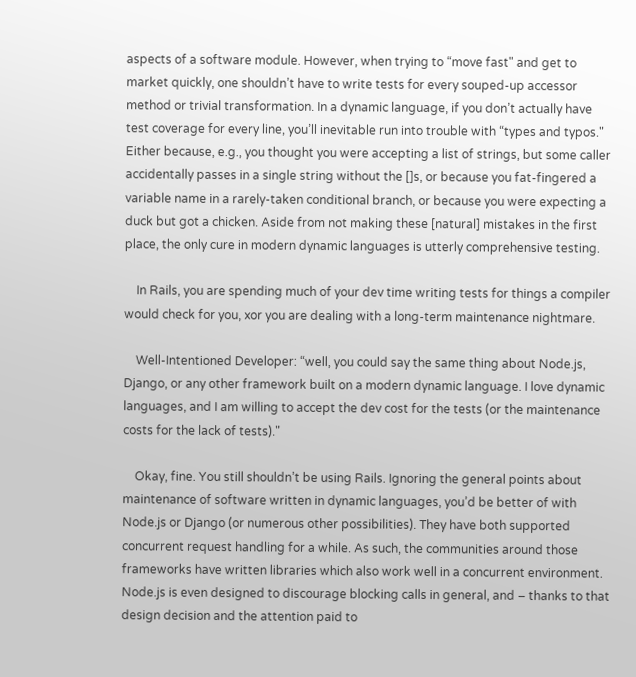aspects of a software module. However, when trying to “move fast" and get to market quickly, one shouldn’t have to write tests for every souped-up accessor method or trivial transformation. In a dynamic language, if you don’t actually have test coverage for every line, you’ll inevitable run into trouble with “types and typos." Either because, e.g., you thought you were accepting a list of strings, but some caller accidentally passes in a single string without the []s, or because you fat-fingered a variable name in a rarely-taken conditional branch, or because you were expecting a duck but got a chicken. Aside from not making these [natural] mistakes in the first place, the only cure in modern dynamic languages is utterly comprehensive testing.

    In Rails, you are spending much of your dev time writing tests for things a compiler would check for you, xor you are dealing with a long-term maintenance nightmare.

    Well-Intentioned Developer: “well, you could say the same thing about Node.js, Django, or any other framework built on a modern dynamic language. I love dynamic languages, and I am willing to accept the dev cost for the tests (or the maintenance costs for the lack of tests)."

    Okay, fine. You still shouldn’t be using Rails. Ignoring the general points about maintenance of software written in dynamic languages, you’d be better of with Node.js or Django (or numerous other possibilities). They have both supported concurrent request handling for a while. As such, the communities around those frameworks have written libraries which also work well in a concurrent environment. Node.js is even designed to discourage blocking calls in general, and – thanks to that design decision and the attention paid to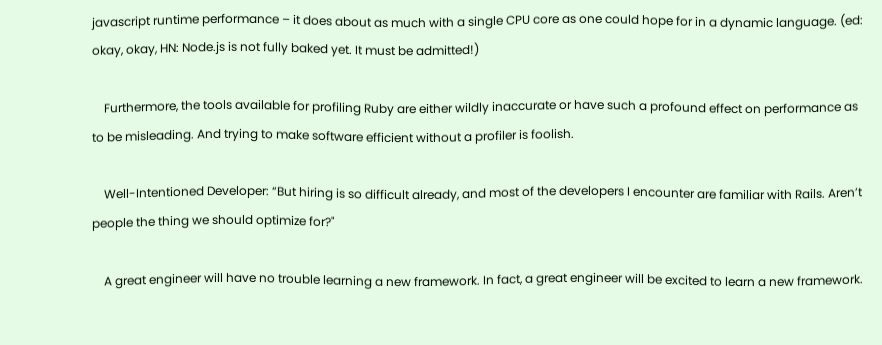javascript runtime performance – it does about as much with a single CPU core as one could hope for in a dynamic language. (ed: okay, okay, HN: Node.js is not fully baked yet. It must be admitted!)

    Furthermore, the tools available for profiling Ruby are either wildly inaccurate or have such a profound effect on performance as to be misleading. And trying to make software efficient without a profiler is foolish.

    Well-Intentioned Developer: “But hiring is so difficult already, and most of the developers I encounter are familiar with Rails. Aren’t people the thing we should optimize for?"

    A great engineer will have no trouble learning a new framework. In fact, a great engineer will be excited to learn a new framework.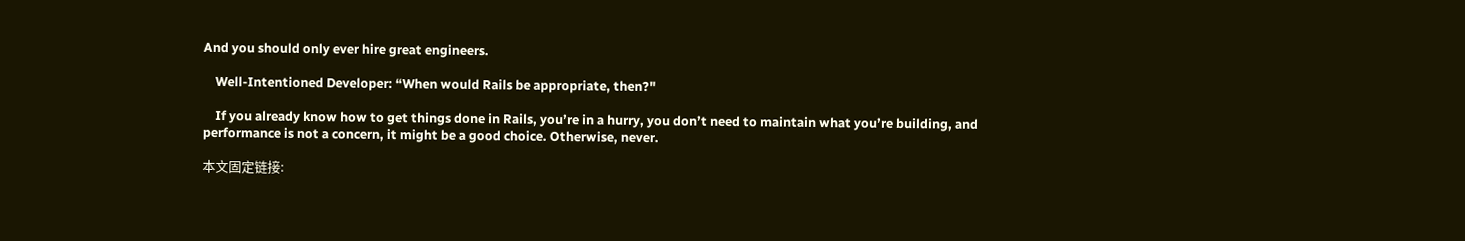And you should only ever hire great engineers.

    Well-Intentioned Developer: “When would Rails be appropriate, then?"

    If you already know how to get things done in Rails, you’re in a hurry, you don’t need to maintain what you’re building, and performance is not a concern, it might be a good choice. Otherwise, never.

本文固定链接: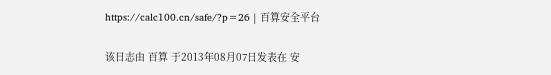https://calc100.cn/safe/?p=26 | 百算安全平台

该日志由 百算 于2013年08月07日发表在 安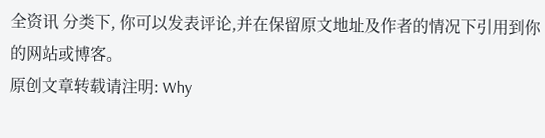全资讯 分类下, 你可以发表评论,并在保留原文地址及作者的情况下引用到你的网站或博客。
原创文章转载请注明: Why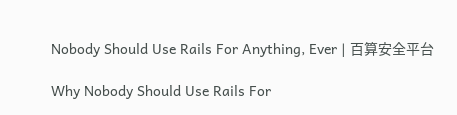Nobody Should Use Rails For Anything, Ever | 百算安全平台

Why Nobody Should Use Rails For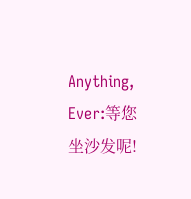Anything, Ever:等您坐沙发呢!